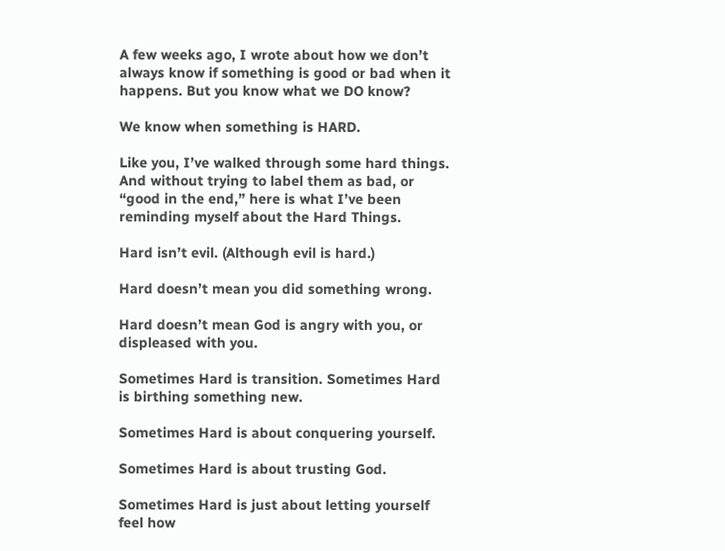A few weeks ago, I wrote about how we don’t always know if something is good or bad when it happens. But you know what we DO know?

We know when something is HARD.

Like you, I’ve walked through some hard things. And without trying to label them as bad, or “good in the end,” here is what I’ve been reminding myself about the Hard Things.

Hard isn’t evil. (Although evil is hard.)

Hard doesn’t mean you did something wrong.

Hard doesn’t mean God is angry with you, or displeased with you.

Sometimes Hard is transition. Sometimes Hard is birthing something new.

Sometimes Hard is about conquering yourself.

Sometimes Hard is about trusting God.

Sometimes Hard is just about letting yourself feel how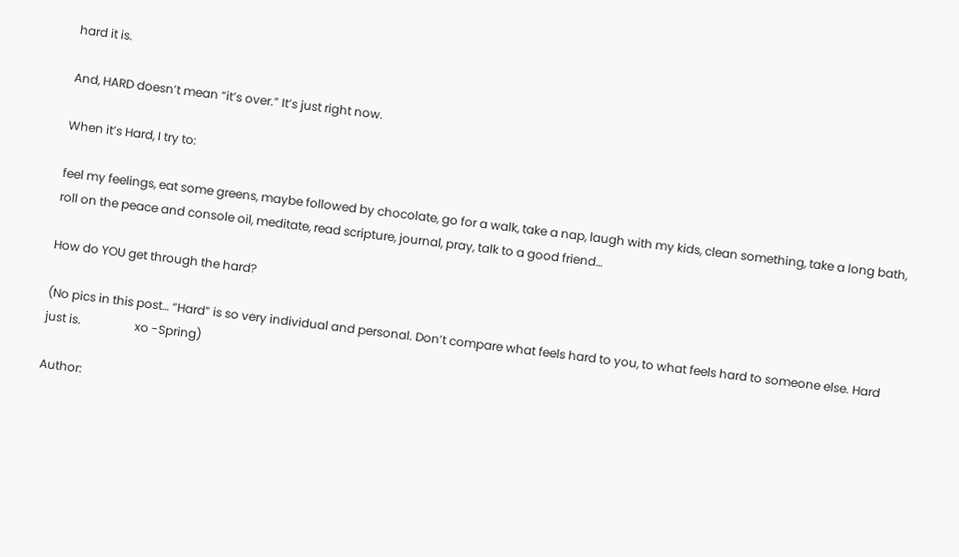hard it is.

And, HARD doesn’t mean “it’s over.” It’s just right now.

When it’s Hard, I try to:

feel my feelings, eat some greens, maybe followed by chocolate, go for a walk, take a nap, laugh with my kids, clean something, take a long bath, roll on the peace and console oil, meditate, read scripture, journal, pray, talk to a good friend…

How do YOU get through the hard?

(No pics in this post… “Hard” is so very individual and personal. Don’t compare what feels hard to you, to what feels hard to someone else. Hard just is.                  xo -Spring)

Author: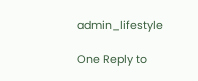admin_lifestyle

One Reply to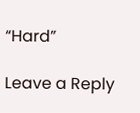“Hard”

Leave a Reply